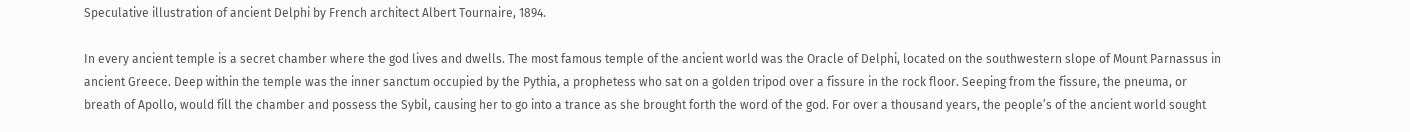Speculative illustration of ancient Delphi by French architect Albert Tournaire, 1894.

In every ancient temple is a secret chamber where the god lives and dwells. The most famous temple of the ancient world was the Oracle of Delphi, located on the southwestern slope of Mount Parnassus in ancient Greece. Deep within the temple was the inner sanctum occupied by the Pythia, a prophetess who sat on a golden tripod over a fissure in the rock floor. Seeping from the fissure, the pneuma, or breath of Apollo, would fill the chamber and possess the Sybil, causing her to go into a trance as she brought forth the word of the god. For over a thousand years, the people’s of the ancient world sought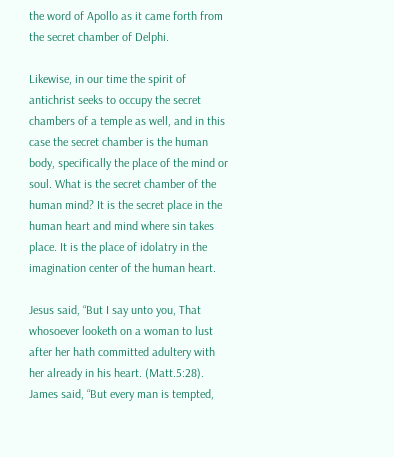the word of Apollo as it came forth from the secret chamber of Delphi.

Likewise, in our time the spirit of antichrist seeks to occupy the secret chambers of a temple as well, and in this case the secret chamber is the human body, specifically the place of the mind or soul. What is the secret chamber of the human mind? It is the secret place in the human heart and mind where sin takes place. It is the place of idolatry in the imagination center of the human heart.

Jesus said, “But I say unto you, That whosoever looketh on a woman to lust after her hath committed adultery with her already in his heart. (Matt.5:28). James said, “But every man is tempted,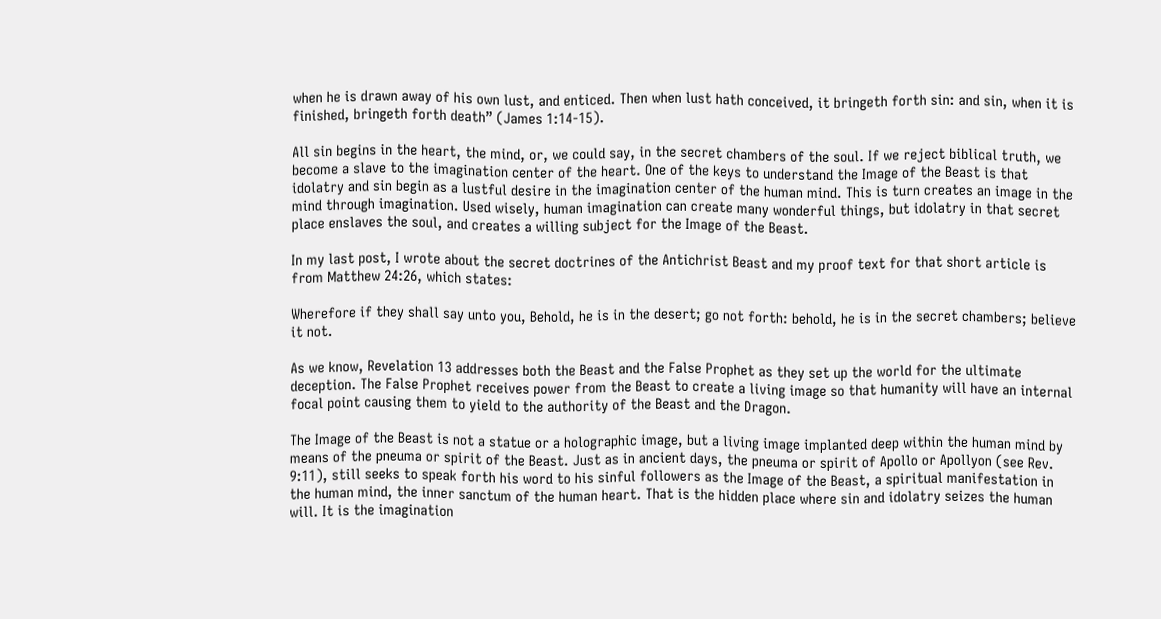when he is drawn away of his own lust, and enticed. Then when lust hath conceived, it bringeth forth sin: and sin, when it is finished, bringeth forth death” (James 1:14-15).

All sin begins in the heart, the mind, or, we could say, in the secret chambers of the soul. If we reject biblical truth, we become a slave to the imagination center of the heart. One of the keys to understand the Image of the Beast is that idolatry and sin begin as a lustful desire in the imagination center of the human mind. This is turn creates an image in the mind through imagination. Used wisely, human imagination can create many wonderful things, but idolatry in that secret place enslaves the soul, and creates a willing subject for the Image of the Beast.

In my last post, I wrote about the secret doctrines of the Antichrist Beast and my proof text for that short article is from Matthew 24:26, which states:

Wherefore if they shall say unto you, Behold, he is in the desert; go not forth: behold, he is in the secret chambers; believe it not.

As we know, Revelation 13 addresses both the Beast and the False Prophet as they set up the world for the ultimate deception. The False Prophet receives power from the Beast to create a living image so that humanity will have an internal focal point causing them to yield to the authority of the Beast and the Dragon.

The Image of the Beast is not a statue or a holographic image, but a living image implanted deep within the human mind by means of the pneuma or spirit of the Beast. Just as in ancient days, the pneuma or spirit of Apollo or Apollyon (see Rev. 9:11), still seeks to speak forth his word to his sinful followers as the Image of the Beast, a spiritual manifestation in the human mind, the inner sanctum of the human heart. That is the hidden place where sin and idolatry seizes the human will. It is the imagination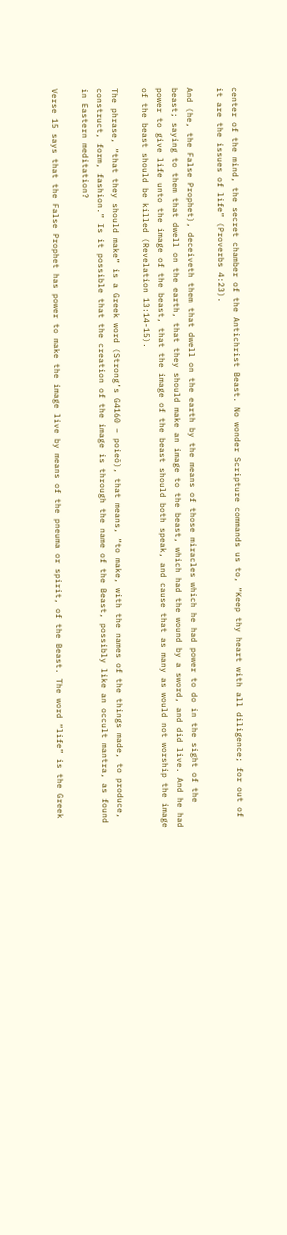center of the mind, the secret chamber of the Antichrist Beast. No wonder Scripture commands us to, “Keep thy heart with all diligence; for out of it are the issues of life” (Proverbs 4:23).

And (he, the False Prophet), deceiveth them that dwell on the earth by the means of those miracles which he had power to do in the sight of the beast; saying to them that dwell on the earth, that they should make an image to the beast, which had the wound by a sword, and did live. And he had power to give life unto the image of the beast, that the image of the beast should both speak, and cause that as many as would not worship the image of the beast should be killed (Revelation 13:14-15).

The phrase, “that they should make” is a Greek word (Strong’s G4160 – poieō), that means, “to make, with the names of the things made, to produce, construct, form, fashion.” Is it possible that the creation of the image is through the name of the Beast, possibly like an occult mantra, as found in Eastern meditation?

Verse 15 says that the False Prophet has power to make the image live by means of the pneuma or spirit, of the Beast. The word “life” is the Greek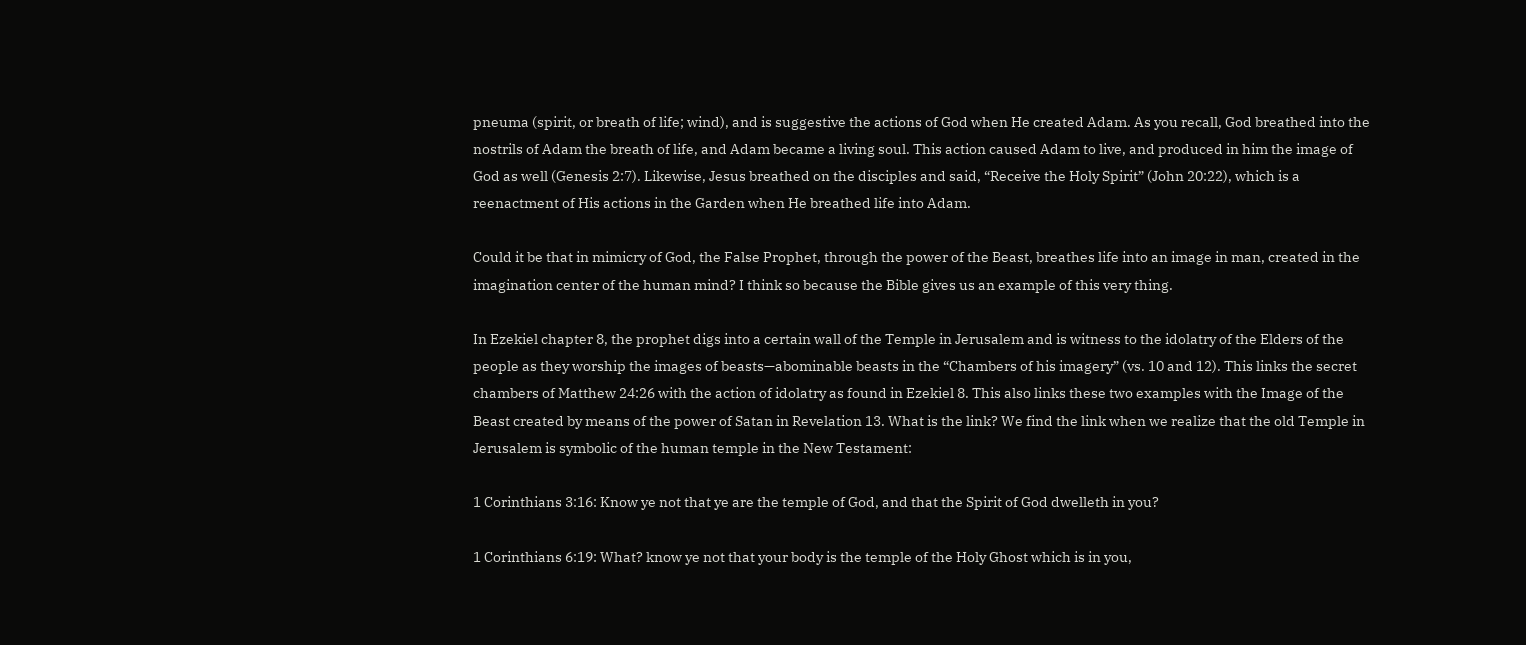pneuma (spirit, or breath of life; wind), and is suggestive the actions of God when He created Adam. As you recall, God breathed into the nostrils of Adam the breath of life, and Adam became a living soul. This action caused Adam to live, and produced in him the image of God as well (Genesis 2:7). Likewise, Jesus breathed on the disciples and said, “Receive the Holy Spirit” (John 20:22), which is a reenactment of His actions in the Garden when He breathed life into Adam.

Could it be that in mimicry of God, the False Prophet, through the power of the Beast, breathes life into an image in man, created in the imagination center of the human mind? I think so because the Bible gives us an example of this very thing.

In Ezekiel chapter 8, the prophet digs into a certain wall of the Temple in Jerusalem and is witness to the idolatry of the Elders of the people as they worship the images of beasts—abominable beasts in the “Chambers of his imagery” (vs. 10 and 12). This links the secret chambers of Matthew 24:26 with the action of idolatry as found in Ezekiel 8. This also links these two examples with the Image of the Beast created by means of the power of Satan in Revelation 13. What is the link? We find the link when we realize that the old Temple in Jerusalem is symbolic of the human temple in the New Testament:

1 Corinthians 3:16: Know ye not that ye are the temple of God, and that the Spirit of God dwelleth in you?

1 Corinthians 6:19: What? know ye not that your body is the temple of the Holy Ghost which is in you,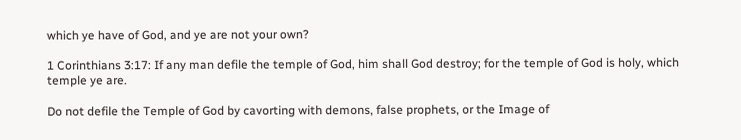which ye have of God, and ye are not your own?

1 Corinthians 3:17: If any man defile the temple of God, him shall God destroy; for the temple of God is holy, which temple ye are.

Do not defile the Temple of God by cavorting with demons, false prophets, or the Image of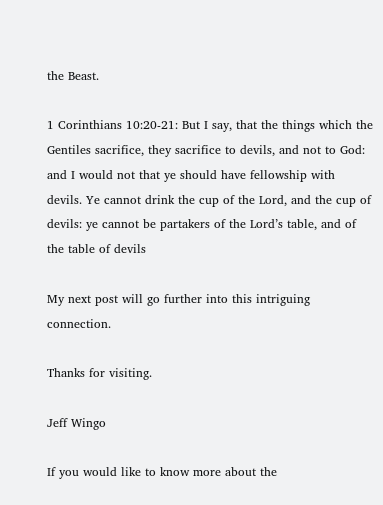the Beast.

1 Corinthians 10:20-21: But I say, that the things which the Gentiles sacrifice, they sacrifice to devils, and not to God: and I would not that ye should have fellowship with devils. Ye cannot drink the cup of the Lord, and the cup of devils: ye cannot be partakers of the Lord’s table, and of the table of devils

My next post will go further into this intriguing connection.

Thanks for visiting.

Jeff Wingo

If you would like to know more about the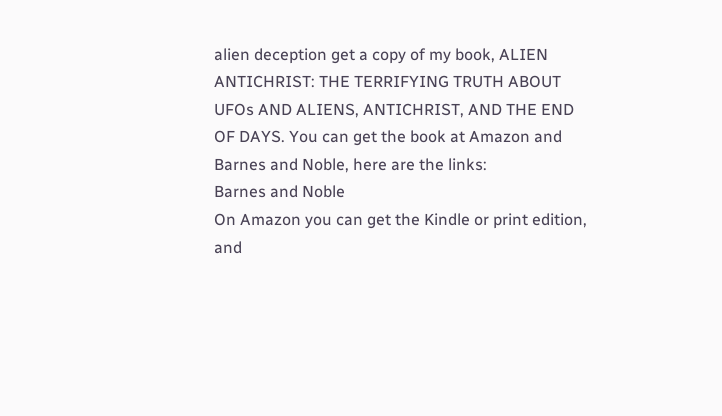alien deception get a copy of my book, ALIEN ANTICHRIST: THE TERRIFYING TRUTH ABOUT UFOs AND ALIENS, ANTICHRIST, AND THE END OF DAYS. You can get the book at Amazon and Barnes and Noble, here are the links:
Barnes and Noble
On Amazon you can get the Kindle or print edition, and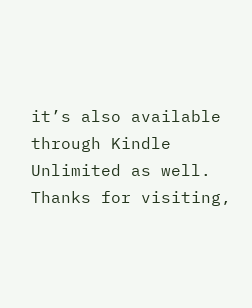it’s also available through Kindle Unlimited as well.
Thanks for visiting,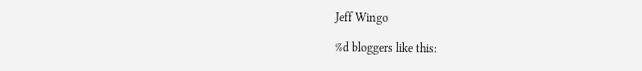Jeff Wingo

%d bloggers like this: